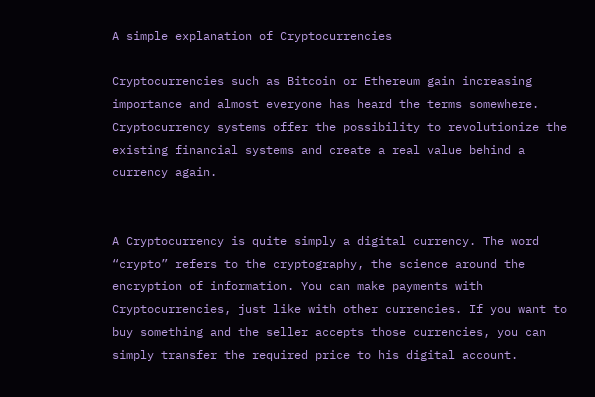A simple explanation of Cryptocurrencies

Cryptocurrencies such as Bitcoin or Ethereum gain increasing importance and almost everyone has heard the terms somewhere. Cryptocurrency systems offer the possibility to revolutionize the existing financial systems and create a real value behind a currency again.


A Cryptocurrency is quite simply a digital currency. The word “crypto” refers to the cryptography, the science around the encryption of information. You can make payments with Cryptocurrencies, just like with other currencies. If you want to buy something and the seller accepts those currencies, you can simply transfer the required price to his digital account.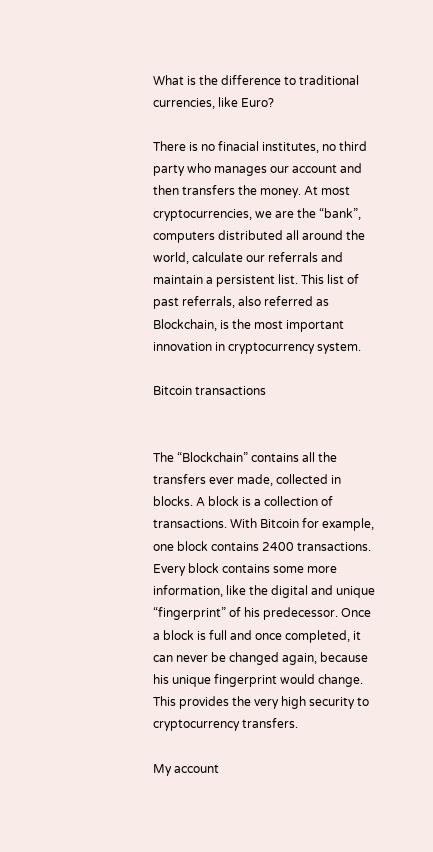What is the difference to traditional currencies, like Euro?

There is no finacial institutes, no third party who manages our account and then transfers the money. At most cryptocurrencies, we are the “bank”, computers distributed all around the world, calculate our referrals and maintain a persistent list. This list of past referrals, also referred as Blockchain, is the most important innovation in cryptocurrency system.

Bitcoin transactions


The “Blockchain” contains all the transfers ever made, collected in blocks. A block is a collection of transactions. With Bitcoin for example, one block contains 2400 transactions. Every block contains some more information, like the digital and unique “fingerprint” of his predecessor. Once a block is full and once completed, it can never be changed again, because his unique fingerprint would change. This provides the very high security to cryptocurrency transfers.

My account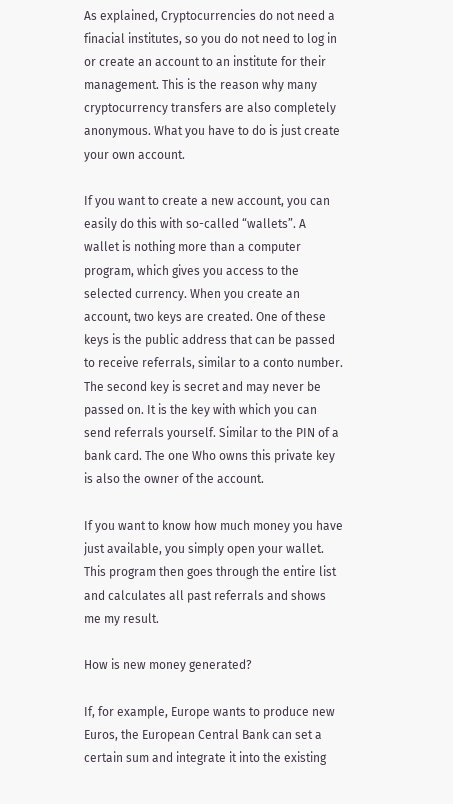As explained, Cryptocurrencies do not need a finacial institutes, so you do not need to log in or create an account to an institute for their management. This is the reason why many cryptocurrency transfers are also completely anonymous. What you have to do is just create your own account.

If you want to create a new account, you can easily do this with so-called “wallets”. A wallet is nothing more than a computer program, which gives you access to the selected currency. When you create an account, two keys are created. One of these keys is the public address that can be passed to receive referrals, similar to a conto number. The second key is secret and may never be passed on. It is the key with which you can send referrals yourself. Similar to the PIN of a bank card. The one Who owns this private key is also the owner of the account.

If you want to know how much money you have just available, you simply open your wallet. This program then goes through the entire list and calculates all past referrals and shows me my result.

How is new money generated?

If, for example, Europe wants to produce new Euros, the European Central Bank can set a certain sum and integrate it into the existing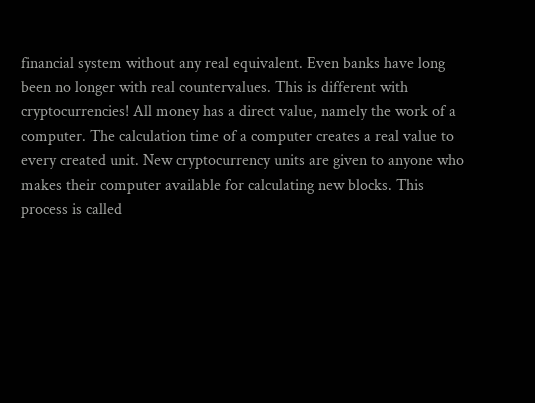financial system without any real equivalent. Even banks have long been no longer with real countervalues. This is different with cryptocurrencies! All money has a direct value, namely the work of a computer. The calculation time of a computer creates a real value to every created unit. New cryptocurrency units are given to anyone who makes their computer available for calculating new blocks. This process is called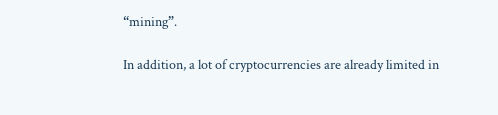“mining”.

In addition, a lot of cryptocurrencies are already limited in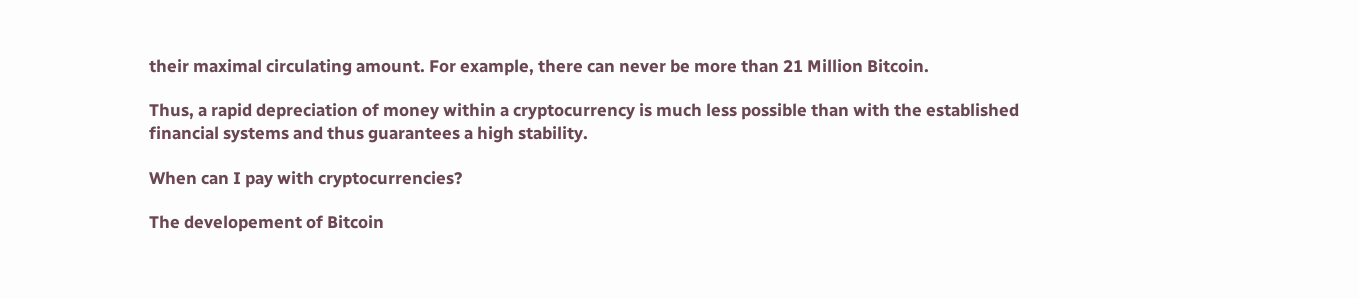their maximal circulating amount. For example, there can never be more than 21 Million Bitcoin.

Thus, a rapid depreciation of money within a cryptocurrency is much less possible than with the established financial systems and thus guarantees a high stability.

When can I pay with cryptocurrencies?

The developement of Bitcoin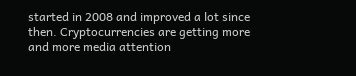started in 2008 and improved a lot since then. Cryptocurrencies are getting more and more media attention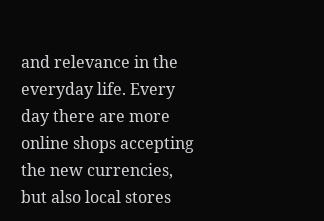and relevance in the everyday life. Every day there are more online shops accepting the new currencies, but also local stores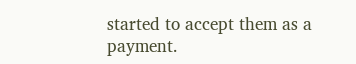started to accept them as a payment.